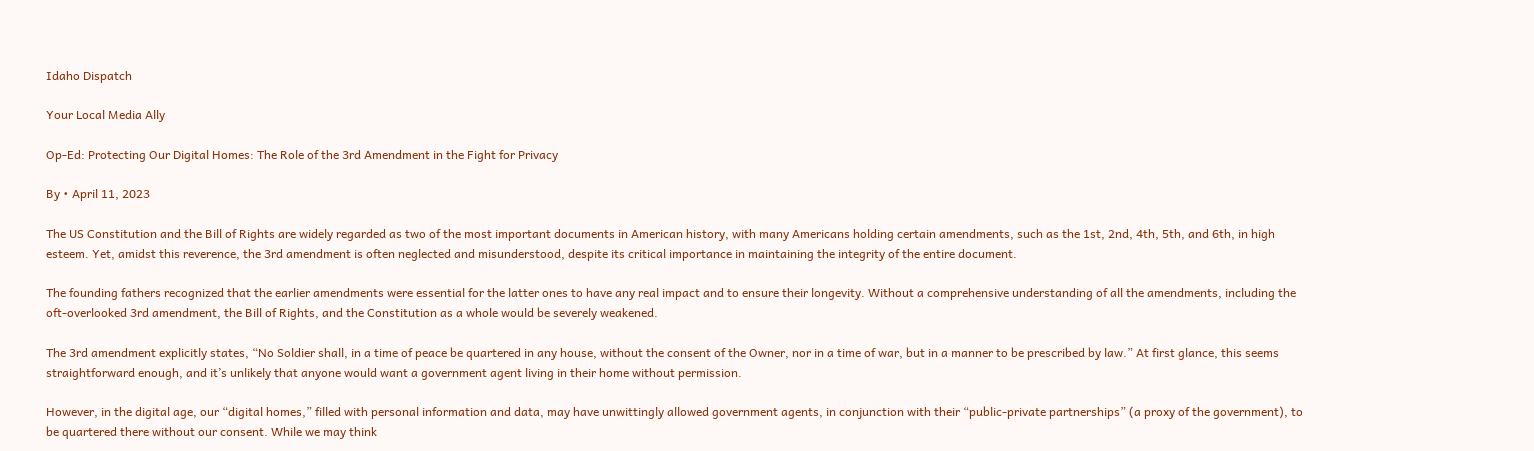Idaho Dispatch

Your Local Media Ally

Op-Ed: Protecting Our Digital Homes: The Role of the 3rd Amendment in the Fight for Privacy

By • April 11, 2023

The US Constitution and the Bill of Rights are widely regarded as two of the most important documents in American history, with many Americans holding certain amendments, such as the 1st, 2nd, 4th, 5th, and 6th, in high esteem. Yet, amidst this reverence, the 3rd amendment is often neglected and misunderstood, despite its critical importance in maintaining the integrity of the entire document.

The founding fathers recognized that the earlier amendments were essential for the latter ones to have any real impact and to ensure their longevity. Without a comprehensive understanding of all the amendments, including the oft-overlooked 3rd amendment, the Bill of Rights, and the Constitution as a whole would be severely weakened.

The 3rd amendment explicitly states, “No Soldier shall, in a time of peace be quartered in any house, without the consent of the Owner, nor in a time of war, but in a manner to be prescribed by law.” At first glance, this seems straightforward enough, and it’s unlikely that anyone would want a government agent living in their home without permission.

However, in the digital age, our “digital homes,” filled with personal information and data, may have unwittingly allowed government agents, in conjunction with their “public-private partnerships” (a proxy of the government), to be quartered there without our consent. While we may think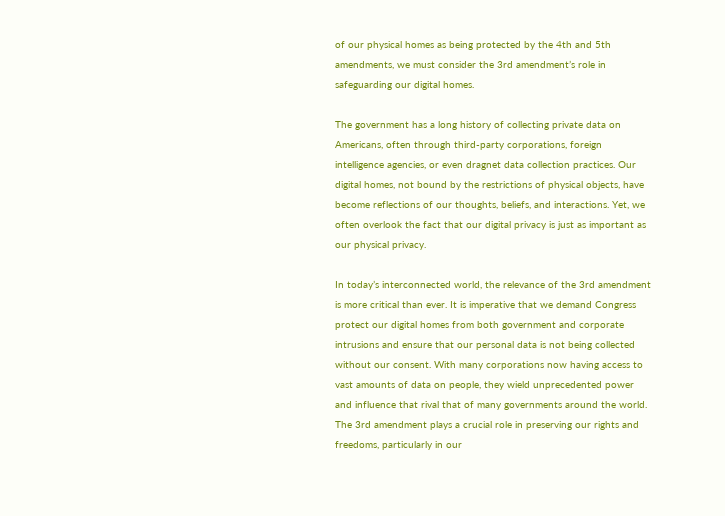of our physical homes as being protected by the 4th and 5th amendments, we must consider the 3rd amendment’s role in safeguarding our digital homes.

The government has a long history of collecting private data on Americans, often through third-party corporations, foreign intelligence agencies, or even dragnet data collection practices. Our digital homes, not bound by the restrictions of physical objects, have become reflections of our thoughts, beliefs, and interactions. Yet, we often overlook the fact that our digital privacy is just as important as our physical privacy.

In today’s interconnected world, the relevance of the 3rd amendment is more critical than ever. It is imperative that we demand Congress protect our digital homes from both government and corporate intrusions and ensure that our personal data is not being collected without our consent. With many corporations now having access to vast amounts of data on people, they wield unprecedented power and influence that rival that of many governments around the world. The 3rd amendment plays a crucial role in preserving our rights and freedoms, particularly in our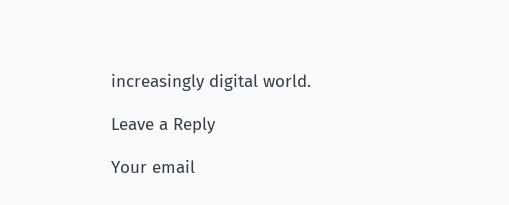increasingly digital world.

Leave a Reply

Your email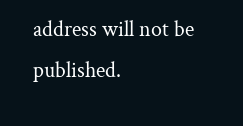address will not be published.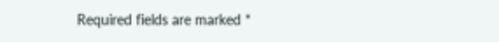Required fields are marked *